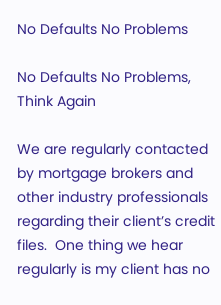No Defaults No Problems

No Defaults No Problems, Think Again

We are regularly contacted by mortgage brokers and other industry professionals regarding their client’s credit files.  One thing we hear regularly is my client has no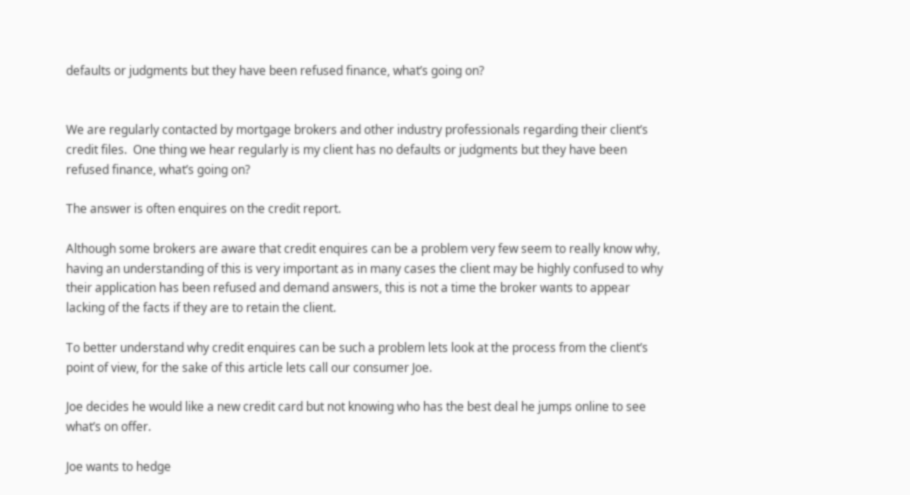defaults or judgments but they have been refused finance, what’s going on?


We are regularly contacted by mortgage brokers and other industry professionals regarding their client’s credit files.  One thing we hear regularly is my client has no defaults or judgments but they have been refused finance, what’s going on?

The answer is often enquires on the credit report.

Although some brokers are aware that credit enquires can be a problem very few seem to really know why, having an understanding of this is very important as in many cases the client may be highly confused to why their application has been refused and demand answers, this is not a time the broker wants to appear lacking of the facts if they are to retain the client.

To better understand why credit enquires can be such a problem lets look at the process from the client’s point of view, for the sake of this article lets call our consumer Joe.

Joe decides he would like a new credit card but not knowing who has the best deal he jumps online to see what’s on offer.

Joe wants to hedge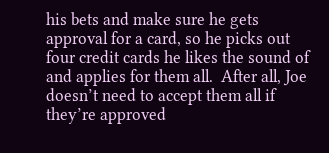his bets and make sure he gets approval for a card, so he picks out four credit cards he likes the sound of and applies for them all.  After all, Joe doesn’t need to accept them all if they’re approved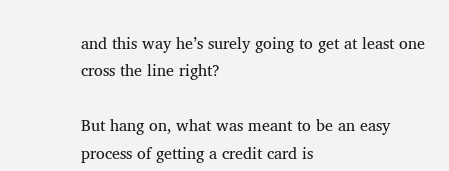and this way he’s surely going to get at least one cross the line right?

But hang on, what was meant to be an easy process of getting a credit card is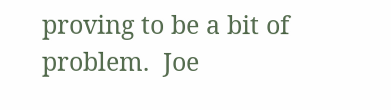proving to be a bit of problem.  Joe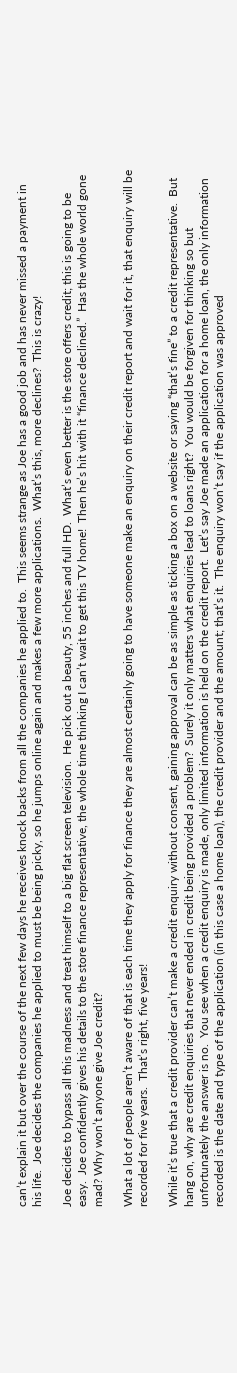can’t explain it but over the course of the next few days he receives knock backs from all the companies he applied to.  This seems strange as Joe has a good job and has never missed a payment in his life.  Joe decides the companies he applied to must be being picky, so he jumps online again and makes a few more applications.  What’s this, more declines?  This is crazy!

Joe decides to bypass all this madness and treat himself to a big flat screen television.  He pick out a beauty, 55 inches and full HD.  What’s even better is the store offers credit; this is going to be easy.  Joe confidently gives his details to the store finance representative, the whole time thinking I can’t wait to get this TV home!  Then he’s hit with it “finance declined.”  Has the whole world gone mad? Why won’t anyone give Joe credit?

What a lot of people aren’t aware of that is each time they apply for finance they are almost certainly going to have someone make an enquiry on their credit report and wait for it, that enquiry will be recorded for five years.  That’s right, five years!

While it’s true that a credit provider can’t make a credit enquiry without consent, gaining approval can be as simple as ticking a box on a website or saying “that’s fine” to a credit representative.  But hang on, why are credit enquiries that never ended in credit being provided a problem?  Surely it only matters what enquiries lead to loans right?  You would be forgiven for thinking so but unfortunately the answer is no.  You see when a credit enquiry is made, only limited information is held on the credit report.  Let’s say Joe made an application for a home loan, the only information recorded is the date and type of the application (in this case a home loan), the credit provider and the amount; that’s it.  The enquiry won’t say if the application was approved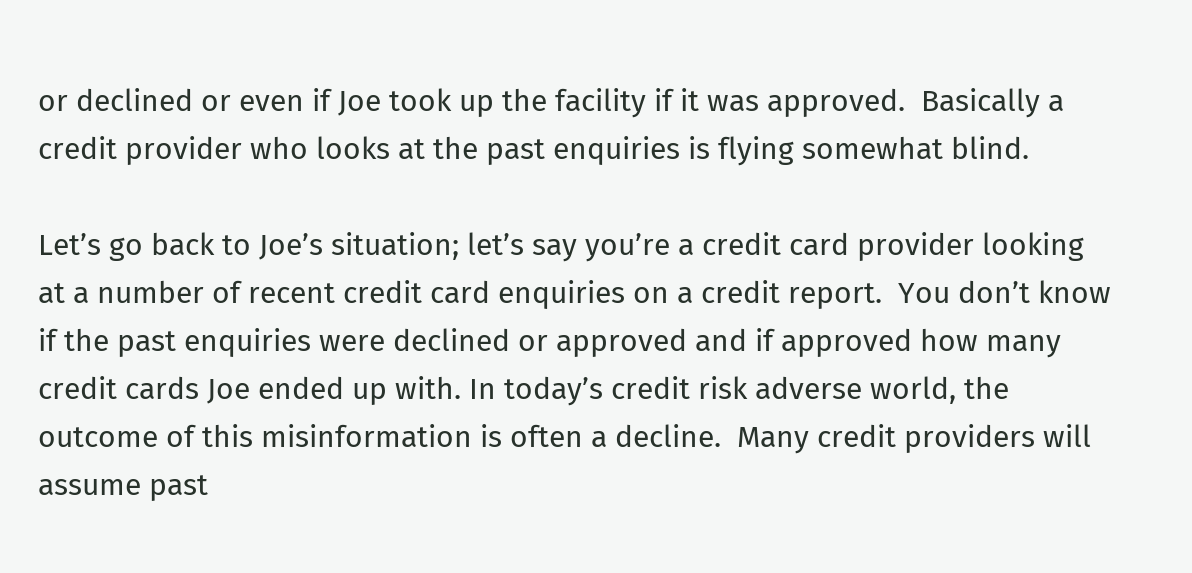or declined or even if Joe took up the facility if it was approved.  Basically a credit provider who looks at the past enquiries is flying somewhat blind.

Let’s go back to Joe’s situation; let’s say you’re a credit card provider looking at a number of recent credit card enquiries on a credit report.  You don’t know if the past enquiries were declined or approved and if approved how many credit cards Joe ended up with. In today’s credit risk adverse world, the outcome of this misinformation is often a decline.  Many credit providers will assume past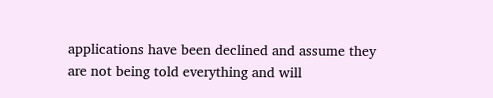applications have been declined and assume they are not being told everything and will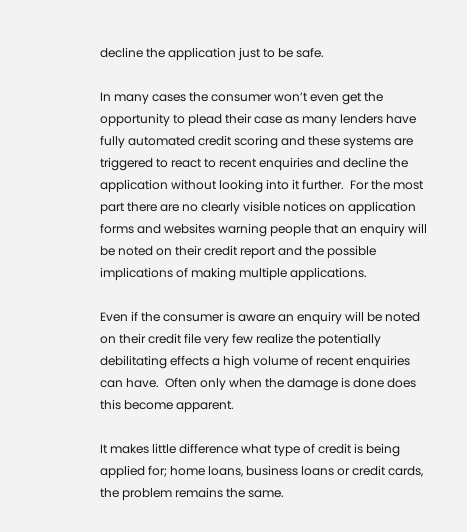decline the application just to be safe.

In many cases the consumer won’t even get the opportunity to plead their case as many lenders have fully automated credit scoring and these systems are triggered to react to recent enquiries and decline the application without looking into it further.  For the most part there are no clearly visible notices on application forms and websites warning people that an enquiry will be noted on their credit report and the possible implications of making multiple applications.

Even if the consumer is aware an enquiry will be noted on their credit file very few realize the potentially debilitating effects a high volume of recent enquiries can have.  Often only when the damage is done does this become apparent.

It makes little difference what type of credit is being applied for; home loans, business loans or credit cards, the problem remains the same.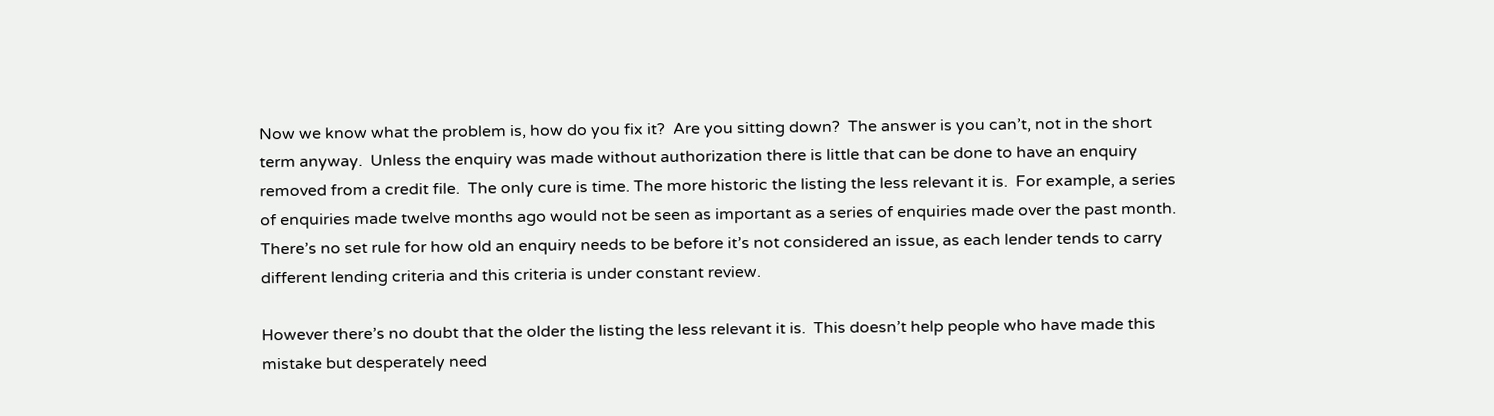Now we know what the problem is, how do you fix it?  Are you sitting down?  The answer is you can’t, not in the short term anyway.  Unless the enquiry was made without authorization there is little that can be done to have an enquiry removed from a credit file.  The only cure is time. The more historic the listing the less relevant it is.  For example, a series of enquiries made twelve months ago would not be seen as important as a series of enquiries made over the past month.  There’s no set rule for how old an enquiry needs to be before it’s not considered an issue, as each lender tends to carry different lending criteria and this criteria is under constant review.

However there’s no doubt that the older the listing the less relevant it is.  This doesn’t help people who have made this mistake but desperately need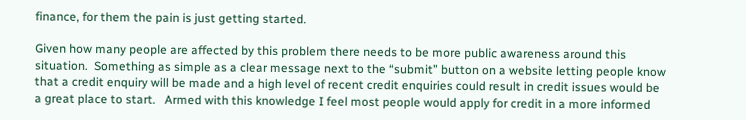finance, for them the pain is just getting started.

Given how many people are affected by this problem there needs to be more public awareness around this situation.  Something as simple as a clear message next to the “submit” button on a website letting people know that a credit enquiry will be made and a high level of recent credit enquiries could result in credit issues would be a great place to start.   Armed with this knowledge I feel most people would apply for credit in a more informed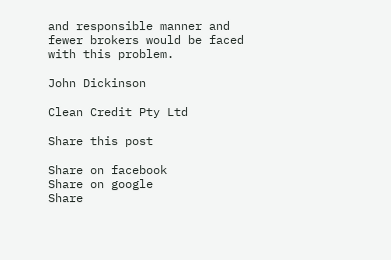and responsible manner and fewer brokers would be faced with this problem.

John Dickinson

Clean Credit Pty Ltd

Share this post

Share on facebook
Share on google
Share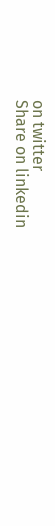on twitter
Share on linkedin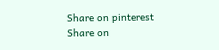Share on pinterest
Share on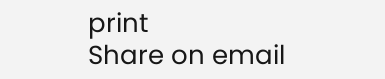print
Share on email